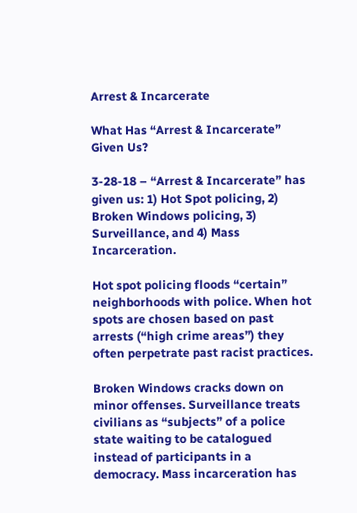Arrest & Incarcerate

What Has “Arrest & Incarcerate” Given Us?

3-28-18 – “Arrest & Incarcerate” has given us: 1) Hot Spot policing, 2) Broken Windows policing, 3) Surveillance, and 4) Mass Incarceration.

Hot spot policing floods “certain” neighborhoods with police. When hot spots are chosen based on past arrests (“high crime areas”) they often perpetrate past racist practices.

Broken Windows cracks down on minor offenses. Surveillance treats civilians as “subjects” of a police state waiting to be catalogued instead of participants in a democracy. Mass incarceration has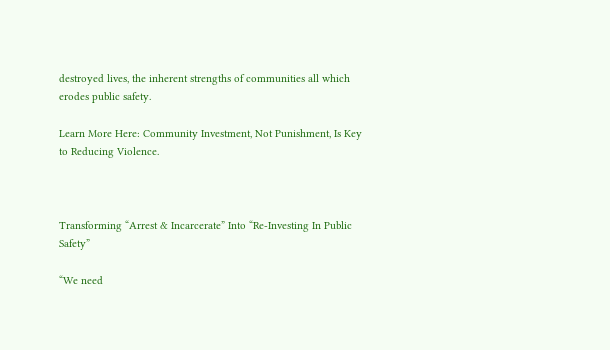destroyed lives, the inherent strengths of communities all which erodes public safety.

Learn More Here: Community Investment, Not Punishment, Is Key to Reducing Violence.



Transforming “Arrest & Incarcerate” Into “Re-Investing In Public Safety”

“We need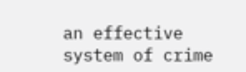an effective system of crime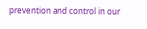prevention and control in our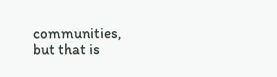communities, but that is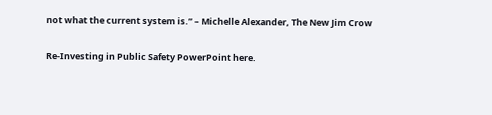not what the current system is.” – Michelle Alexander, The New Jim Crow

Re-Investing in Public Safety PowerPoint here.